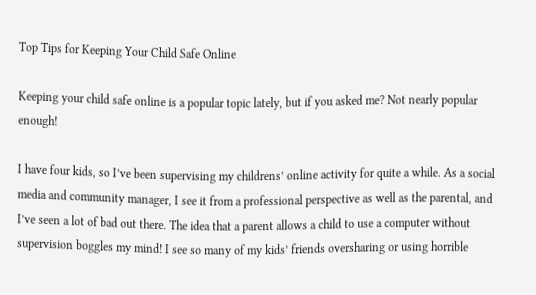Top Tips for Keeping Your Child Safe Online

Keeping your child safe online is a popular topic lately, but if you asked me? Not nearly popular enough!

I have four kids, so I’ve been supervising my childrens’ online activity for quite a while. As a social media and community manager, I see it from a professional perspective as well as the parental, and I’ve seen a lot of bad out there. The idea that a parent allows a child to use a computer without supervision boggles my mind! I see so many of my kids’ friends oversharing or using horrible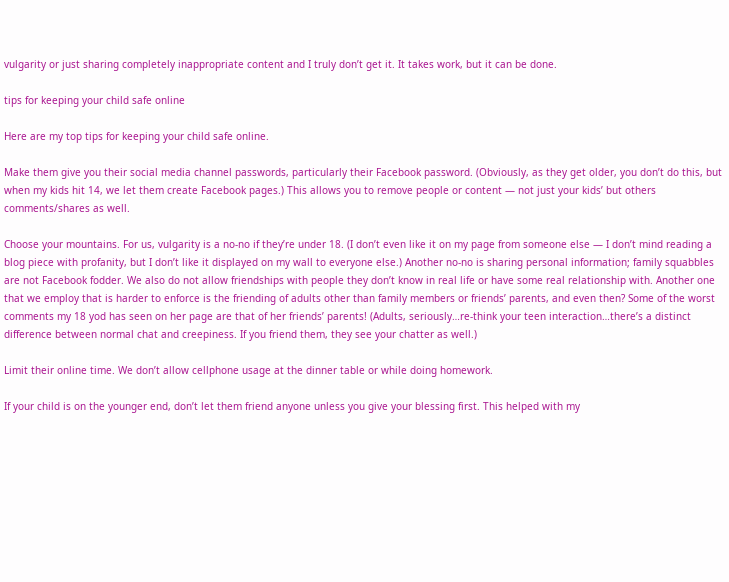vulgarity or just sharing completely inappropriate content and I truly don’t get it. It takes work, but it can be done.

tips for keeping your child safe online

Here are my top tips for keeping your child safe online.

Make them give you their social media channel passwords, particularly their Facebook password. (Obviously, as they get older, you don’t do this, but when my kids hit 14, we let them create Facebook pages.) This allows you to remove people or content — not just your kids’ but others comments/shares as well.

Choose your mountains. For us, vulgarity is a no-no if they’re under 18. (I don’t even like it on my page from someone else — I don’t mind reading a blog piece with profanity, but I don’t like it displayed on my wall to everyone else.) Another no-no is sharing personal information; family squabbles are not Facebook fodder. We also do not allow friendships with people they don’t know in real life or have some real relationship with. Another one that we employ that is harder to enforce is the friending of adults other than family members or friends’ parents, and even then? Some of the worst comments my 18 yod has seen on her page are that of her friends’ parents! (Adults, seriously…re-think your teen interaction…there’s a distinct difference between normal chat and creepiness. If you friend them, they see your chatter as well.)

Limit their online time. We don’t allow cellphone usage at the dinner table or while doing homework.

If your child is on the younger end, don’t let them friend anyone unless you give your blessing first. This helped with my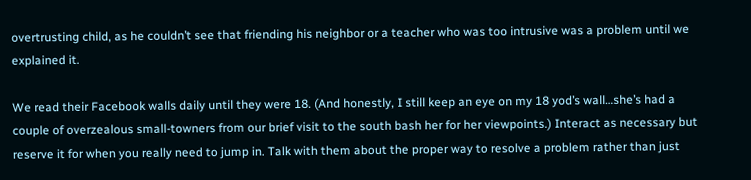overtrusting child, as he couldn’t see that friending his neighbor or a teacher who was too intrusive was a problem until we explained it.

We read their Facebook walls daily until they were 18. (And honestly, I still keep an eye on my 18 yod’s wall…she’s had a couple of overzealous small-towners from our brief visit to the south bash her for her viewpoints.) Interact as necessary but reserve it for when you really need to jump in. Talk with them about the proper way to resolve a problem rather than just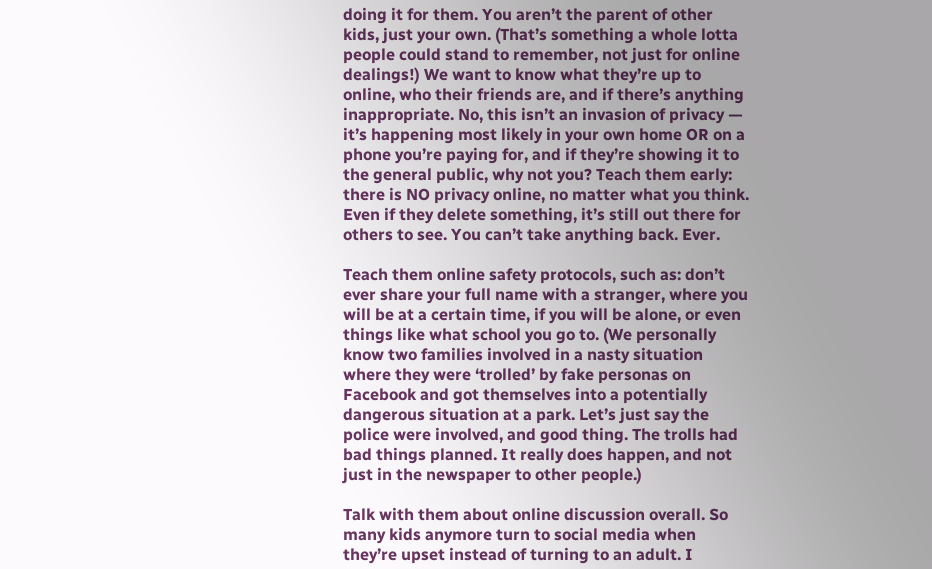doing it for them. You aren’t the parent of other kids, just your own. (That’s something a whole lotta people could stand to remember, not just for online dealings!) We want to know what they’re up to online, who their friends are, and if there’s anything inappropriate. No, this isn’t an invasion of privacy — it’s happening most likely in your own home OR on a phone you’re paying for, and if they’re showing it to the general public, why not you? Teach them early: there is NO privacy online, no matter what you think. Even if they delete something, it’s still out there for others to see. You can’t take anything back. Ever.

Teach them online safety protocols, such as: don’t ever share your full name with a stranger, where you will be at a certain time, if you will be alone, or even things like what school you go to. (We personally know two families involved in a nasty situation where they were ‘trolled’ by fake personas on Facebook and got themselves into a potentially dangerous situation at a park. Let’s just say the police were involved, and good thing. The trolls had bad things planned. It really does happen, and not just in the newspaper to other people.)

Talk with them about online discussion overall. So many kids anymore turn to social media when they’re upset instead of turning to an adult. I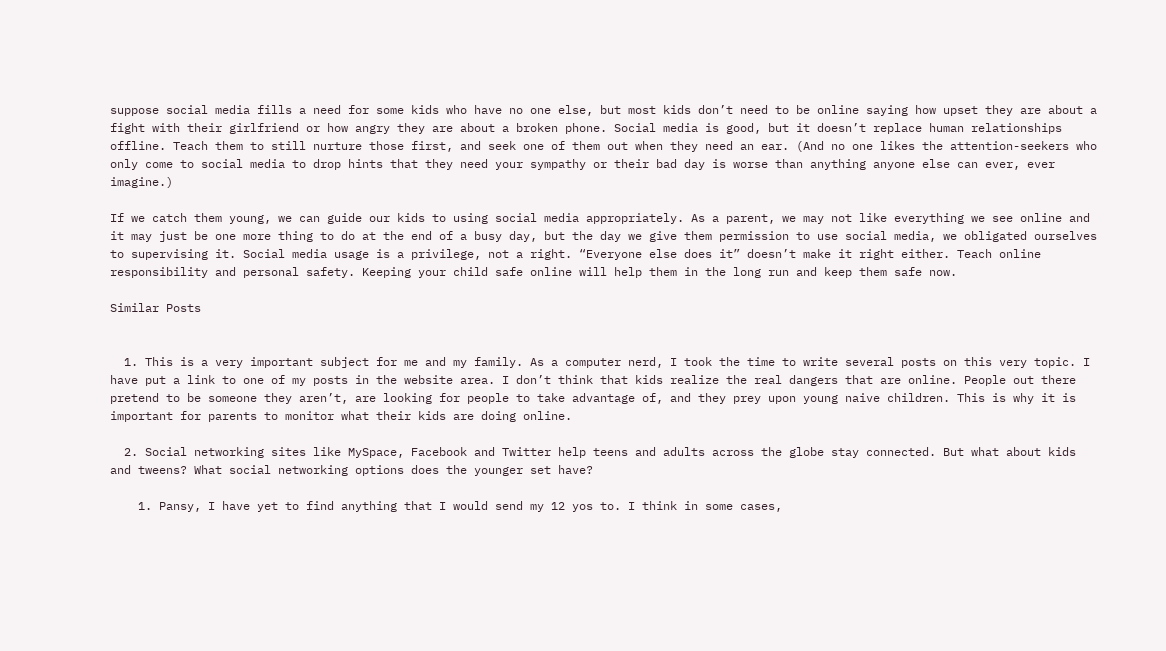suppose social media fills a need for some kids who have no one else, but most kids don’t need to be online saying how upset they are about a fight with their girlfriend or how angry they are about a broken phone. Social media is good, but it doesn’t replace human relationships offline. Teach them to still nurture those first, and seek one of them out when they need an ear. (And no one likes the attention-seekers who only come to social media to drop hints that they need your sympathy or their bad day is worse than anything anyone else can ever, ever imagine.)

If we catch them young, we can guide our kids to using social media appropriately. As a parent, we may not like everything we see online and it may just be one more thing to do at the end of a busy day, but the day we give them permission to use social media, we obligated ourselves to supervising it. Social media usage is a privilege, not a right. “Everyone else does it” doesn’t make it right either. Teach online responsibility and personal safety. Keeping your child safe online will help them in the long run and keep them safe now.

Similar Posts


  1. This is a very important subject for me and my family. As a computer nerd, I took the time to write several posts on this very topic. I have put a link to one of my posts in the website area. I don’t think that kids realize the real dangers that are online. People out there pretend to be someone they aren’t, are looking for people to take advantage of, and they prey upon young naive children. This is why it is important for parents to monitor what their kids are doing online.

  2. Social networking sites like MySpace, Facebook and Twitter help teens and adults across the globe stay connected. But what about kids and tweens? What social networking options does the younger set have?

    1. Pansy, I have yet to find anything that I would send my 12 yos to. I think in some cases,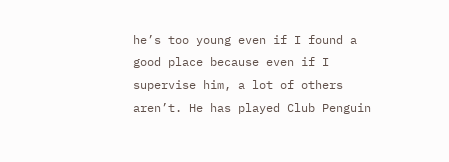he’s too young even if I found a good place because even if I supervise him, a lot of others aren’t. He has played Club Penguin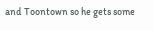and Toontown so he gets some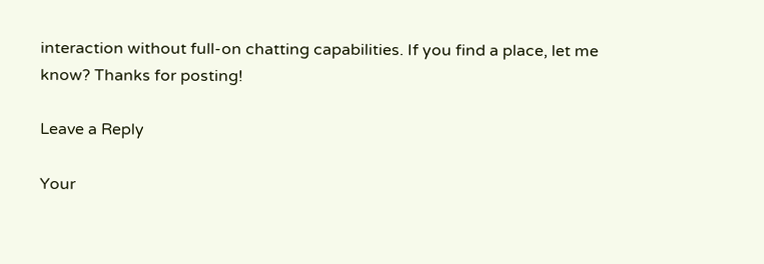interaction without full-on chatting capabilities. If you find a place, let me know? Thanks for posting!

Leave a Reply

Your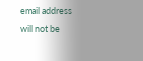email address will not be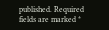published. Required fields are marked *